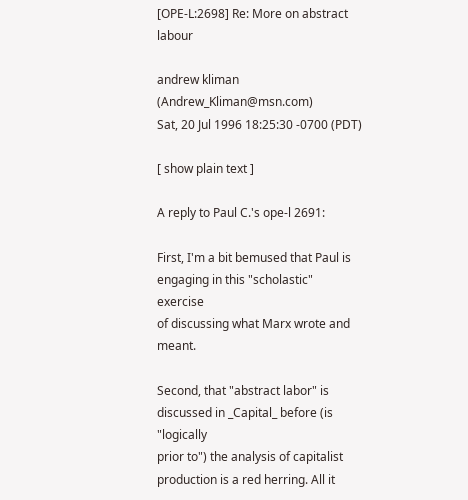[OPE-L:2698] Re: More on abstract labour

andrew kliman (Andrew_Kliman@msn.com)
Sat, 20 Jul 1996 18:25:30 -0700 (PDT)

[ show plain text ]

A reply to Paul C.'s ope-l 2691:

First, I'm a bit bemused that Paul is engaging in this "scholastic" exercise
of discussing what Marx wrote and meant.

Second, that "abstract labor" is discussed in _Capital_ before (is "logically
prior to") the analysis of capitalist production is a red herring. All it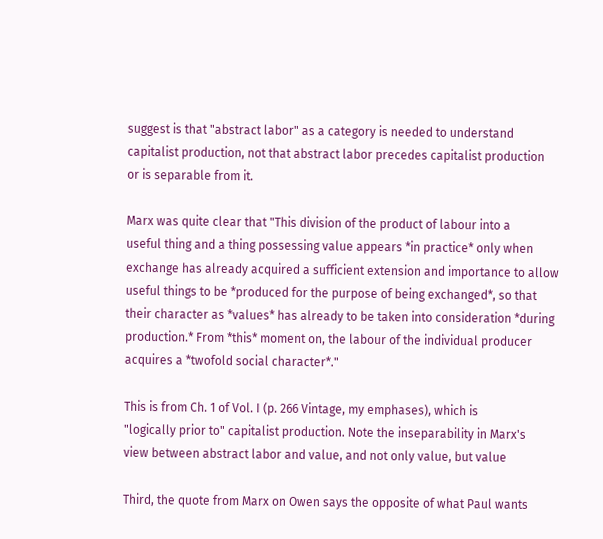suggest is that "abstract labor" as a category is needed to understand
capitalist production, not that abstract labor precedes capitalist production
or is separable from it.

Marx was quite clear that "This division of the product of labour into a
useful thing and a thing possessing value appears *in practice* only when
exchange has already acquired a sufficient extension and importance to allow
useful things to be *produced for the purpose of being exchanged*, so that
their character as *values* has already to be taken into consideration *during
production.* From *this* moment on, the labour of the individual producer
acquires a *twofold social character*."

This is from Ch. 1 of Vol. I (p. 266 Vintage, my emphases), which is
"logically prior to" capitalist production. Note the inseparability in Marx's
view between abstract labor and value, and not only value, but value

Third, the quote from Marx on Owen says the opposite of what Paul wants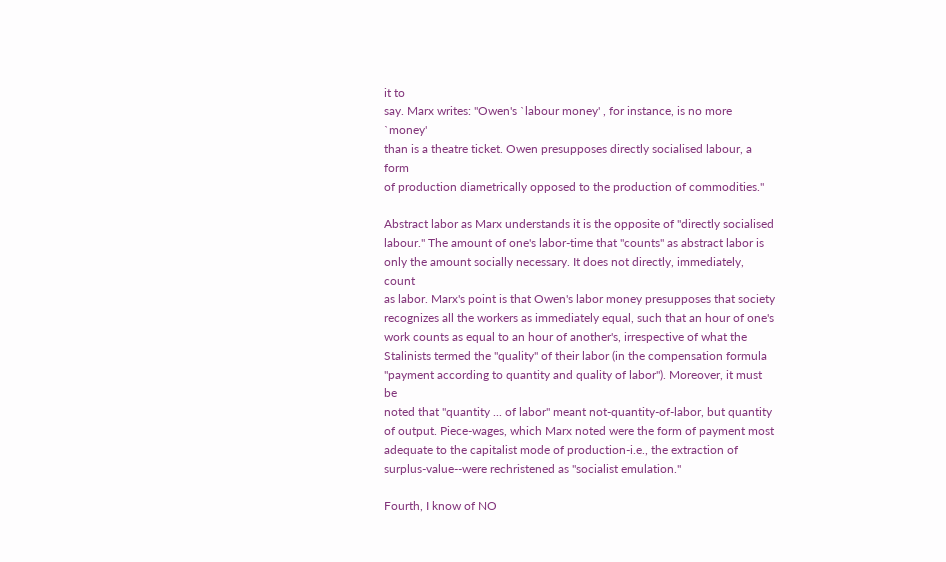it to
say. Marx writes: "Owen's `labour money' , for instance, is no more `money'
than is a theatre ticket. Owen presupposes directly socialised labour, a form
of production diametrically opposed to the production of commodities."

Abstract labor as Marx understands it is the opposite of "directly socialised
labour." The amount of one's labor-time that "counts" as abstract labor is
only the amount socially necessary. It does not directly, immediately, count
as labor. Marx's point is that Owen's labor money presupposes that society
recognizes all the workers as immediately equal, such that an hour of one's
work counts as equal to an hour of another's, irrespective of what the
Stalinists termed the "quality" of their labor (in the compensation formula
"payment according to quantity and quality of labor"). Moreover, it must be
noted that "quantity ... of labor" meant not-quantity-of-labor, but quantity
of output. Piece-wages, which Marx noted were the form of payment most
adequate to the capitalist mode of production-i.e., the extraction of
surplus-value--were rechristened as "socialist emulation."

Fourth, I know of NO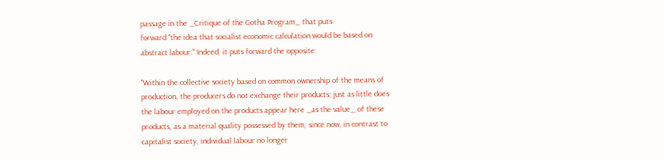passage in the _Critique of the Gotha Program_ that puts
forward "the idea that socialist economic calculation would be based on
abstract labour." Indeed, it puts forward the opposite:

"Within the collective society based on common ownership of the means of
production, the producers do not exchange their products; just as little does
the labour employed on the products appear here _as the value_ of these
products, as a material quality possessed by them, since now, in contrast to
capitalist society, individual labour no longer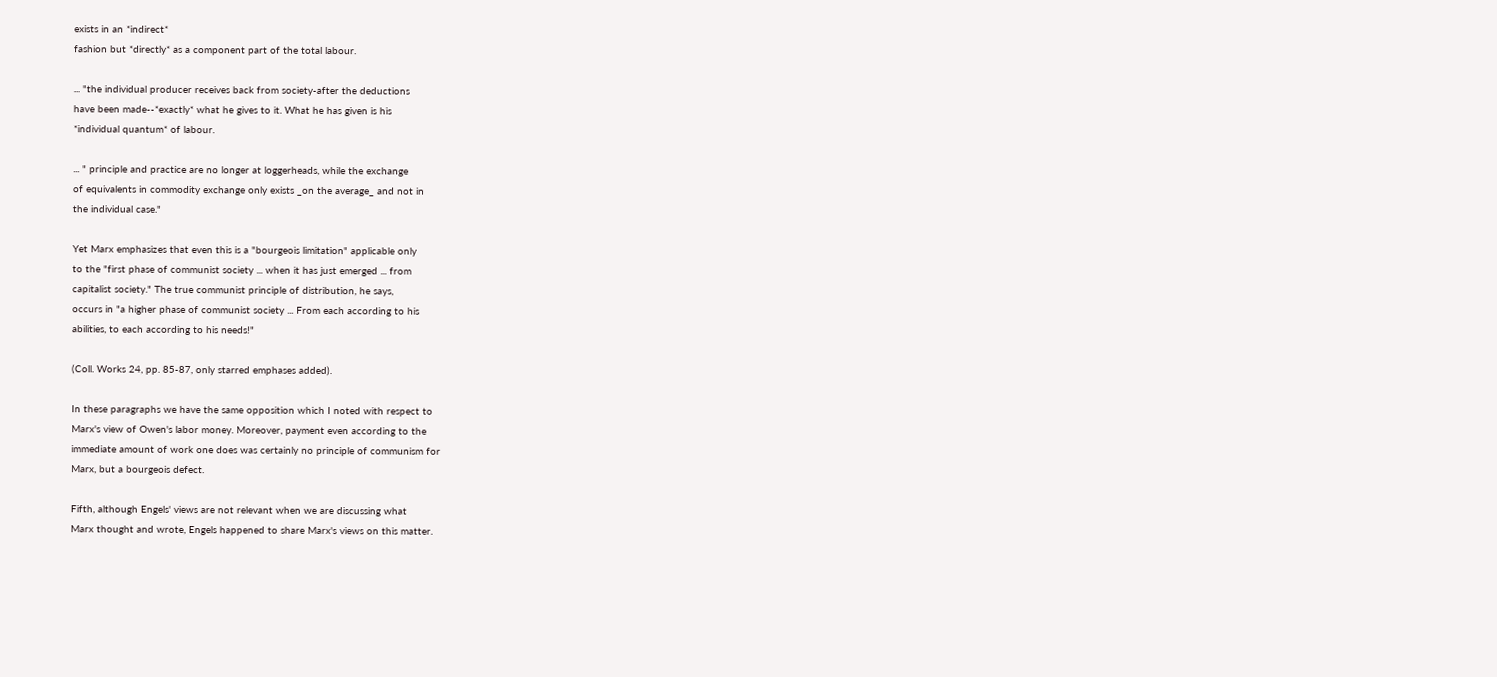exists in an *indirect*
fashion but *directly* as a component part of the total labour.

... "the individual producer receives back from society-after the deductions
have been made--*exactly* what he gives to it. What he has given is his
*individual quantum* of labour.

... " principle and practice are no longer at loggerheads, while the exchange
of equivalents in commodity exchange only exists _on the average_ and not in
the individual case."

Yet Marx emphasizes that even this is a "bourgeois limitation" applicable only
to the "first phase of communist society ... when it has just emerged ... from
capitalist society." The true communist principle of distribution, he says,
occurs in "a higher phase of communist society ... From each according to his
abilities, to each according to his needs!"

(Coll. Works 24, pp. 85-87, only starred emphases added).

In these paragraphs we have the same opposition which I noted with respect to
Marx's view of Owen's labor money. Moreover, payment even according to the
immediate amount of work one does was certainly no principle of communism for
Marx, but a bourgeois defect.

Fifth, although Engels' views are not relevant when we are discussing what
Marx thought and wrote, Engels happened to share Marx's views on this matter.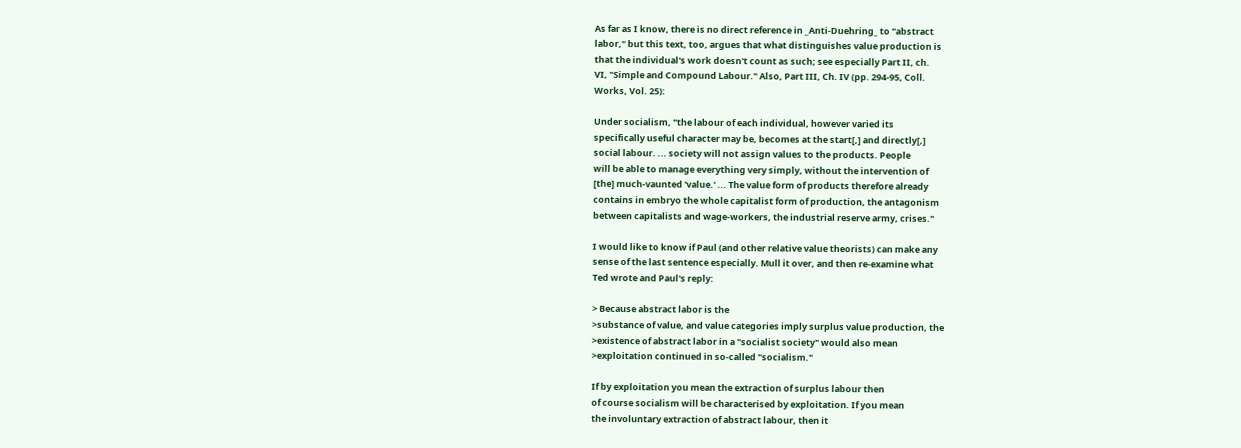As far as I know, there is no direct reference in _Anti-Duehring_ to "abstract
labor," but this text, too, argues that what distinguishes value production is
that the individual's work doesn't count as such; see especially Part II, ch.
VI, "Simple and Compound Labour." Also, Part III, Ch. IV (pp. 294-95, Coll.
Works, Vol. 25):

Under socialism, "the labour of each individual, however varied its
specifically useful character may be, becomes at the start[,] and directly[,]
social labour. ... society will not assign values to the products. People
will be able to manage everything very simply, without the intervention of
[the] much-vaunted 'value.' ... The value form of products therefore already
contains in embryo the whole capitalist form of production, the antagonism
between capitalists and wage-workers, the industrial reserve army, crises."

I would like to know if Paul (and other relative value theorists) can make any
sense of the last sentence especially. Mull it over, and then re-examine what
Ted wrote and Paul's reply:

> Because abstract labor is the
>substance of value, and value categories imply surplus value production, the
>existence of abstract labor in a "socialist society" would also mean
>exploitation continued in so-called "socialism."

If by exploitation you mean the extraction of surplus labour then
of course socialism will be characterised by exploitation. If you mean
the involuntary extraction of abstract labour, then it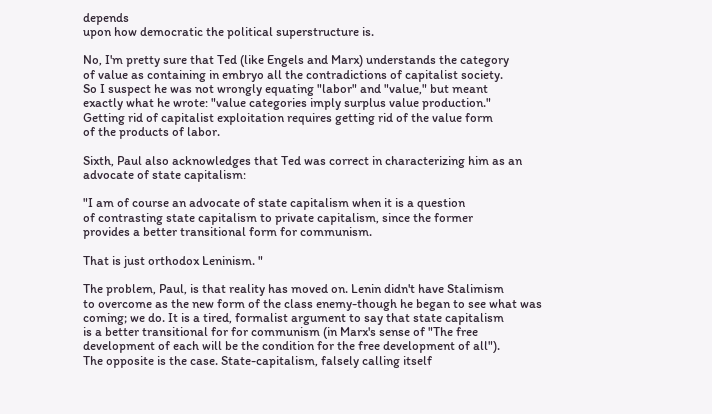depends
upon how democratic the political superstructure is.

No, I'm pretty sure that Ted (like Engels and Marx) understands the category
of value as containing in embryo all the contradictions of capitalist society.
So I suspect he was not wrongly equating "labor" and "value," but meant
exactly what he wrote: "value categories imply surplus value production."
Getting rid of capitalist exploitation requires getting rid of the value form
of the products of labor.

Sixth, Paul also acknowledges that Ted was correct in characterizing him as an
advocate of state capitalism:

"I am of course an advocate of state capitalism when it is a question
of contrasting state capitalism to private capitalism, since the former
provides a better transitional form for communism.

That is just orthodox Leninism. "

The problem, Paul, is that reality has moved on. Lenin didn't have Stalimism
to overcome as the new form of the class enemy-though he began to see what was
coming; we do. It is a tired, formalist argument to say that state capitalism
is a better transitional for for communism (in Marx's sense of "The free
development of each will be the condition for the free development of all").
The opposite is the case. State-capitalism, falsely calling itself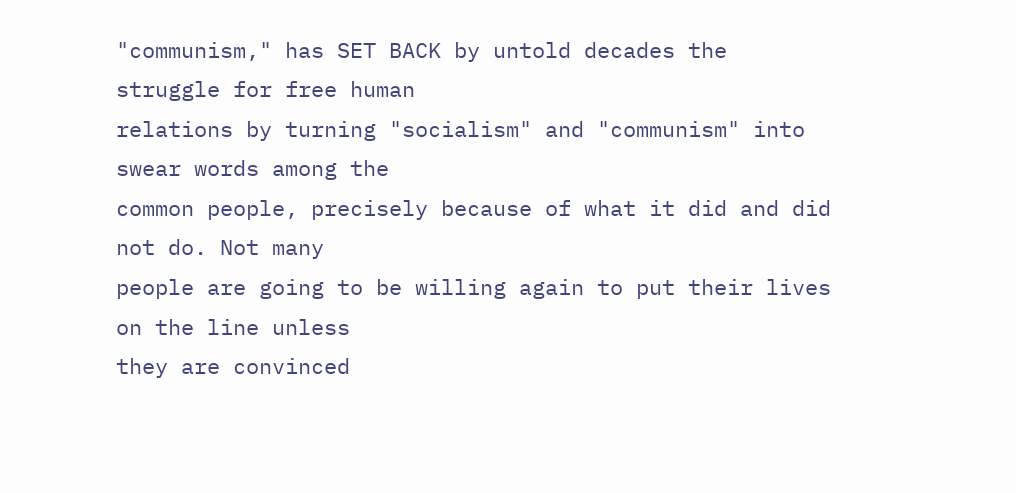"communism," has SET BACK by untold decades the struggle for free human
relations by turning "socialism" and "communism" into swear words among the
common people, precisely because of what it did and did not do. Not many
people are going to be willing again to put their lives on the line unless
they are convinced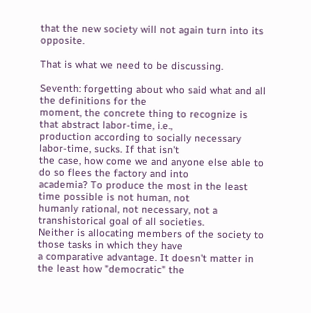that the new society will not again turn into its opposite.

That is what we need to be discussing.

Seventh: forgetting about who said what and all the definitions for the
moment, the concrete thing to recognize is that abstract labor-time, i.e.,
production according to socially necessary labor-time, sucks. If that isn't
the case, how come we and anyone else able to do so flees the factory and into
academia? To produce the most in the least time possible is not human, not
humanly rational, not necessary, not a transhistorical goal of all societies.
Neither is allocating members of the society to those tasks in which they have
a comparative advantage. It doesn't matter in the least how "democratic" the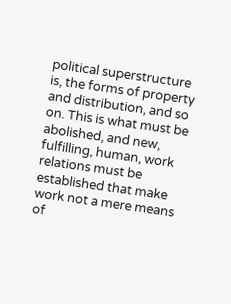political superstructure is, the forms of property and distribution, and so
on. This is what must be abolished, and new, fulfilling, human, work
relations must be established that make work not a mere means of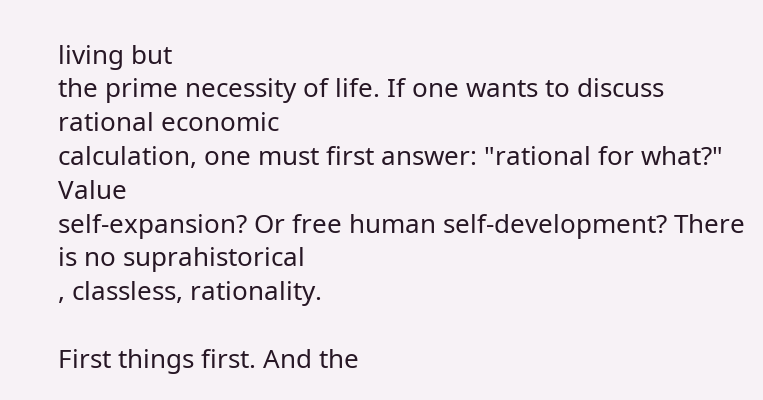living but
the prime necessity of life. If one wants to discuss rational economic
calculation, one must first answer: "rational for what?" Value
self-expansion? Or free human self-development? There is no suprahistorical
, classless, rationality.

First things first. And the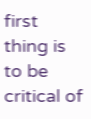first thing is to be critical of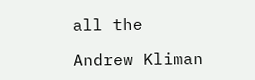all the

Andrew Kliman